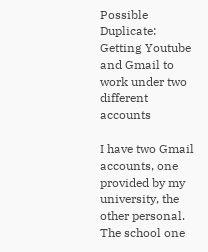Possible Duplicate:
Getting Youtube and Gmail to work under two different accounts

I have two Gmail accounts, one provided by my university, the other personal. The school one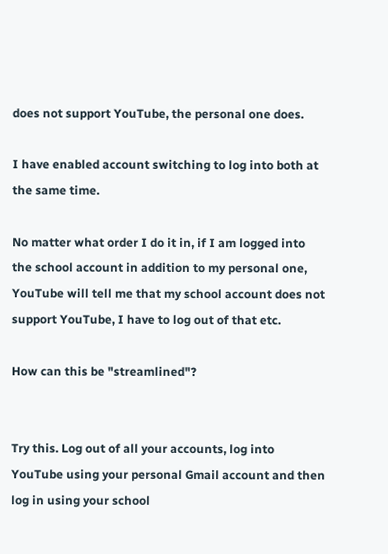does not support YouTube, the personal one does.

I have enabled account switching to log into both at the same time.

No matter what order I do it in, if I am logged into the school account in addition to my personal one, YouTube will tell me that my school account does not support YouTube, I have to log out of that etc.

How can this be "streamlined"?


Try this. Log out of all your accounts, log into YouTube using your personal Gmail account and then log in using your school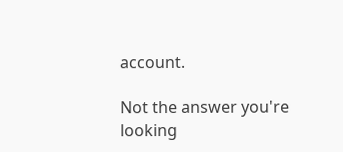account.

Not the answer you're looking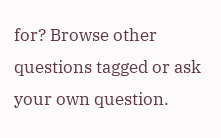for? Browse other questions tagged or ask your own question.